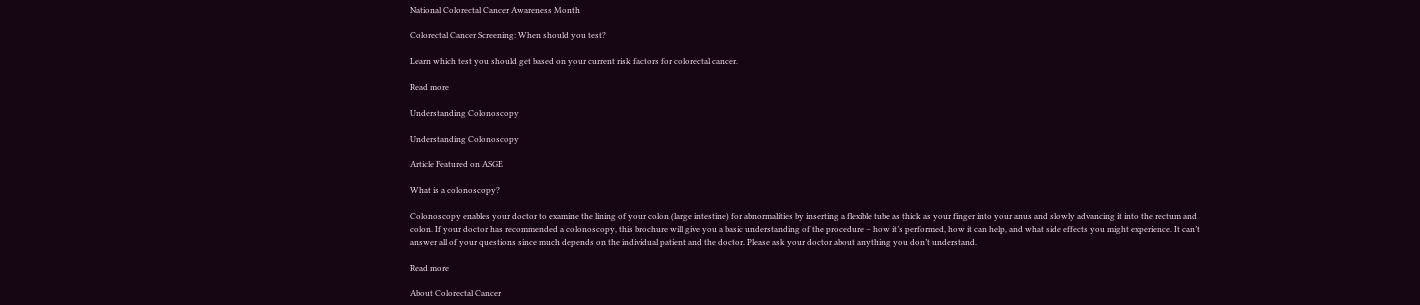National Colorectal Cancer Awareness Month

Colorectal Cancer Screening: When should you test?

Learn which test you should get based on your current risk factors for colorectal cancer.

Read more

Understanding Colonoscopy

Understanding Colonoscopy

Article Featured on ASGE

What is a colonoscopy?

Colonoscopy enables your doctor to examine the lining of your colon (large intestine) for abnormalities by inserting a flexible tube as thick as your finger into your anus and slowly advancing it into the rectum and colon. If your doctor has recommended a colonoscopy, this brochure will give you a basic understanding of the procedure – how it’s performed, how it can help, and what side effects you might experience. It can’t answer all of your questions since much depends on the individual patient and the doctor. Please ask your doctor about anything you don’t understand.

Read more

About Colorectal Cancer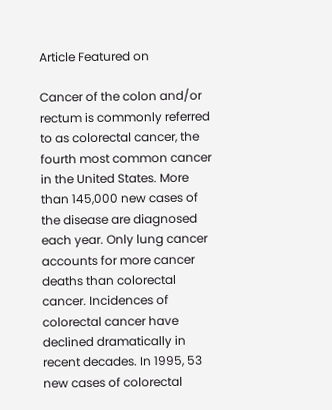Article Featured on

Cancer of the colon and/or rectum is commonly referred to as colorectal cancer, the fourth most common cancer in the United States. More than 145,000 new cases of the disease are diagnosed each year. Only lung cancer accounts for more cancer deaths than colorectal cancer. Incidences of colorectal cancer have declined dramatically in recent decades. In 1995, 53 new cases of colorectal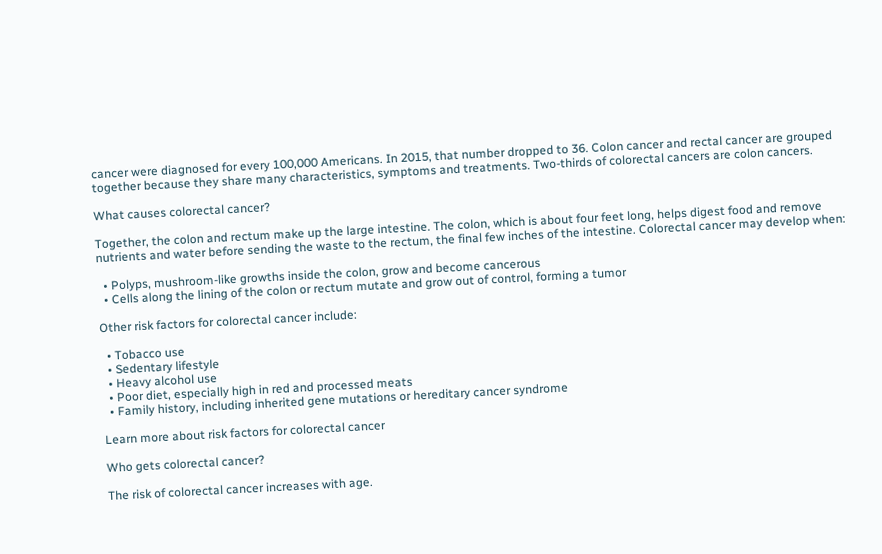cancer were diagnosed for every 100,000 Americans. In 2015, that number dropped to 36. Colon cancer and rectal cancer are grouped together because they share many characteristics, symptoms and treatments. Two-thirds of colorectal cancers are colon cancers.

What causes colorectal cancer?

Together, the colon and rectum make up the large intestine. The colon, which is about four feet long, helps digest food and remove nutrients and water before sending the waste to the rectum, the final few inches of the intestine. Colorectal cancer may develop when:

  • Polyps, mushroom-like growths inside the colon, grow and become cancerous
  • Cells along the lining of the colon or rectum mutate and grow out of control, forming a tumor

Other risk factors for colorectal cancer include:

  • Tobacco use
  • Sedentary lifestyle
  • Heavy alcohol use
  • Poor diet, especially high in red and processed meats
  • Family history, including inherited gene mutations or hereditary cancer syndrome

Learn more about risk factors for colorectal cancer

Who gets colorectal cancer?

The risk of colorectal cancer increases with age.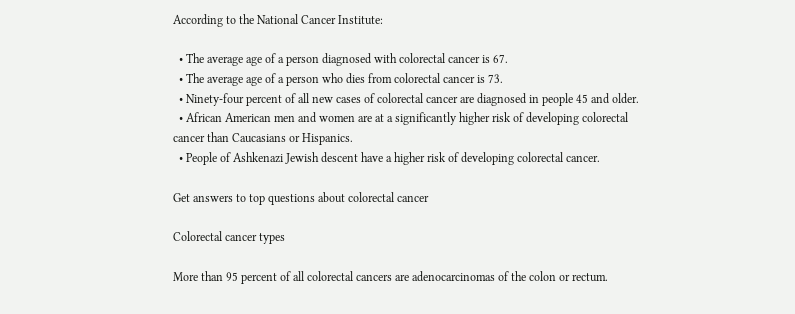According to the National Cancer Institute:

  • The average age of a person diagnosed with colorectal cancer is 67.
  • The average age of a person who dies from colorectal cancer is 73.
  • Ninety-four percent of all new cases of colorectal cancer are diagnosed in people 45 and older.
  • African American men and women are at a significantly higher risk of developing colorectal cancer than Caucasians or Hispanics.
  • People of Ashkenazi Jewish descent have a higher risk of developing colorectal cancer.

Get answers to top questions about colorectal cancer

Colorectal cancer types

More than 95 percent of all colorectal cancers are adenocarcinomas of the colon or rectum.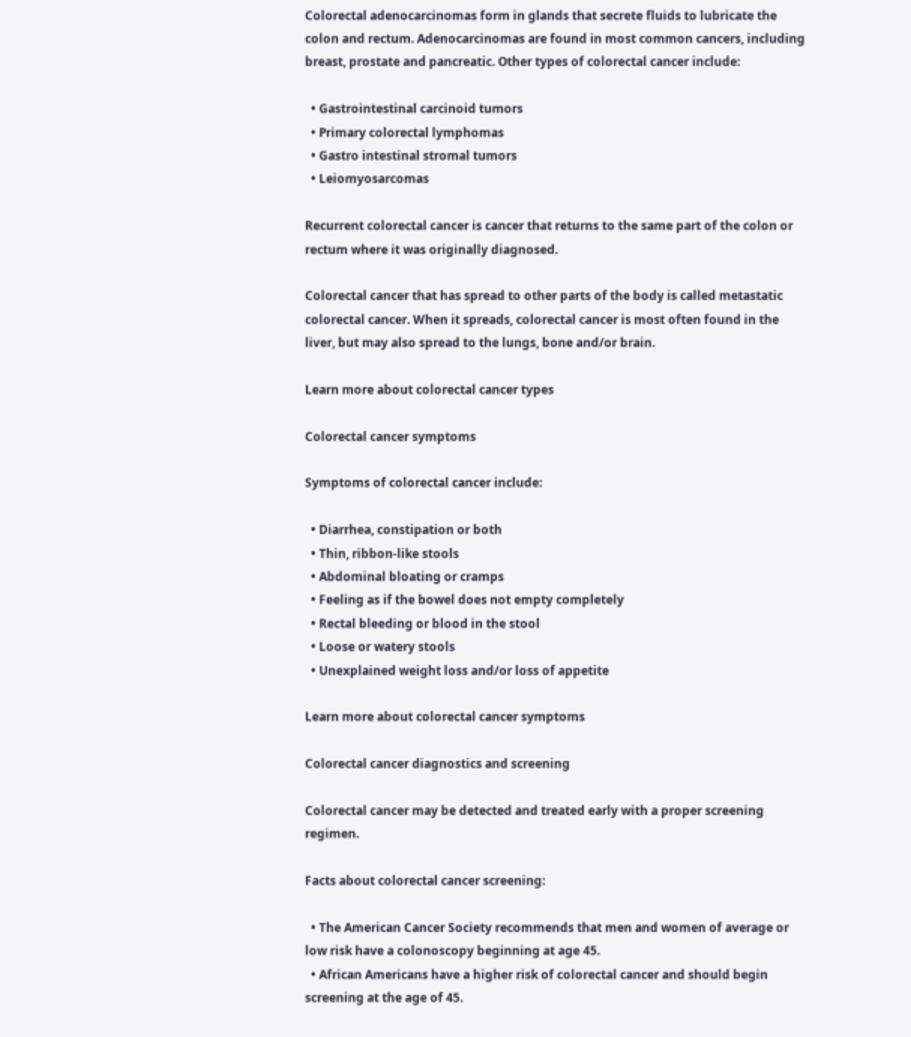Colorectal adenocarcinomas form in glands that secrete fluids to lubricate the colon and rectum. Adenocarcinomas are found in most common cancers, including breast, prostate and pancreatic. Other types of colorectal cancer include:

  • Gastrointestinal carcinoid tumors
  • Primary colorectal lymphomas
  • Gastro intestinal stromal tumors
  • Leiomyosarcomas

Recurrent colorectal cancer is cancer that returns to the same part of the colon or rectum where it was originally diagnosed.

Colorectal cancer that has spread to other parts of the body is called metastatic colorectal cancer. When it spreads, colorectal cancer is most often found in the liver, but may also spread to the lungs, bone and/or brain.

Learn more about colorectal cancer types

Colorectal cancer symptoms

Symptoms of colorectal cancer include:

  • Diarrhea, constipation or both
  • Thin, ribbon-like stools
  • Abdominal bloating or cramps
  • Feeling as if the bowel does not empty completely
  • Rectal bleeding or blood in the stool
  • Loose or watery stools
  • Unexplained weight loss and/or loss of appetite

Learn more about colorectal cancer symptoms

Colorectal cancer diagnostics and screening

Colorectal cancer may be detected and treated early with a proper screening regimen.

Facts about colorectal cancer screening:

  • The American Cancer Society recommends that men and women of average or low risk have a colonoscopy beginning at age 45.
  • African Americans have a higher risk of colorectal cancer and should begin screening at the age of 45.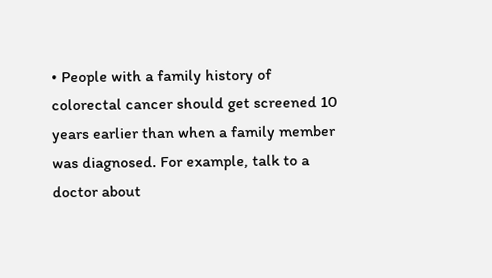• People with a family history of colorectal cancer should get screened 10 years earlier than when a family member was diagnosed. For example, talk to a doctor about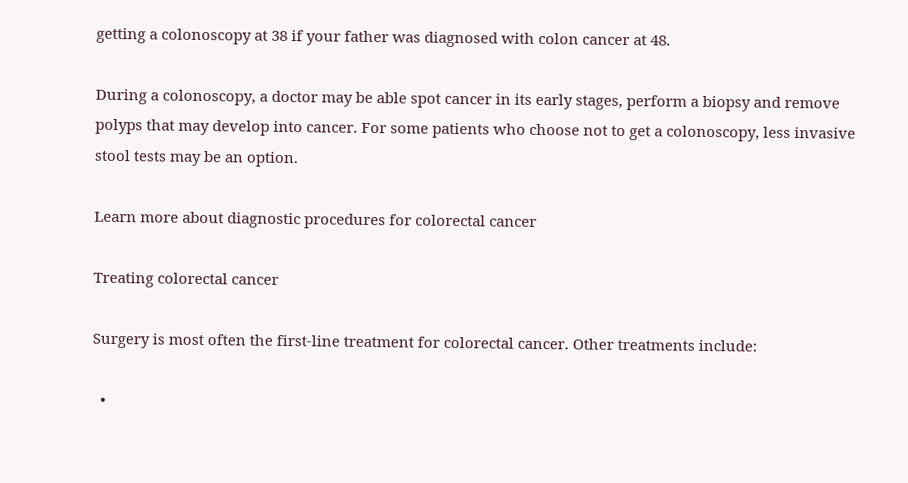getting a colonoscopy at 38 if your father was diagnosed with colon cancer at 48.

During a colonoscopy, a doctor may be able spot cancer in its early stages, perform a biopsy and remove polyps that may develop into cancer. For some patients who choose not to get a colonoscopy, less invasive stool tests may be an option.

Learn more about diagnostic procedures for colorectal cancer

Treating colorectal cancer

Surgery is most often the first-line treatment for colorectal cancer. Other treatments include:

  •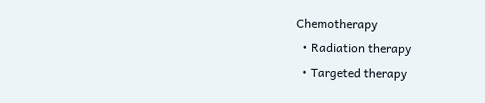Chemotherapy
  • Radiation therapy
  • Targeted therapy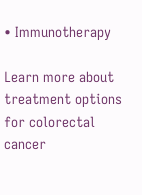• Immunotherapy

Learn more about treatment options for colorectal cancer